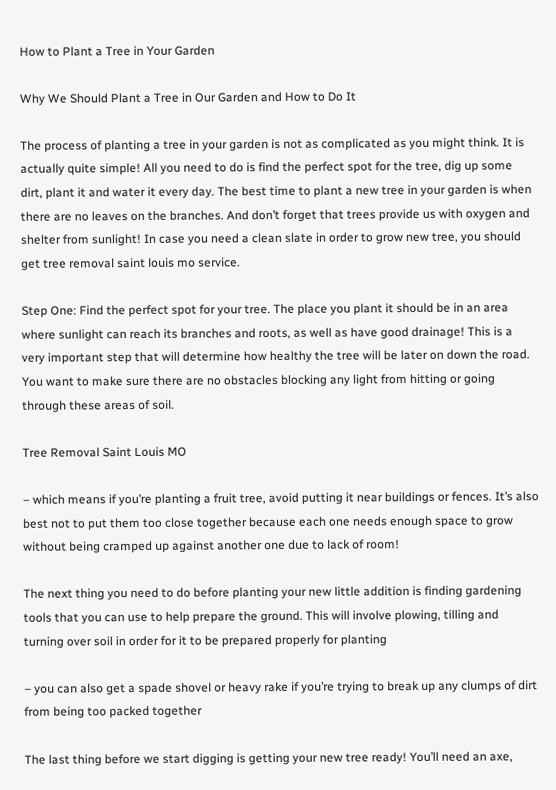How to Plant a Tree in Your Garden

Why We Should Plant a Tree in Our Garden and How to Do It

The process of planting a tree in your garden is not as complicated as you might think. It is actually quite simple! All you need to do is find the perfect spot for the tree, dig up some dirt, plant it and water it every day. The best time to plant a new tree in your garden is when there are no leaves on the branches. And don’t forget that trees provide us with oxygen and shelter from sunlight! In case you need a clean slate in order to grow new tree, you should get tree removal saint louis mo service.

Step One: Find the perfect spot for your tree. The place you plant it should be in an area where sunlight can reach its branches and roots, as well as have good drainage! This is a very important step that will determine how healthy the tree will be later on down the road. You want to make sure there are no obstacles blocking any light from hitting or going through these areas of soil.

Tree Removal Saint Louis MO

– which means if you’re planting a fruit tree, avoid putting it near buildings or fences. It’s also best not to put them too close together because each one needs enough space to grow without being cramped up against another one due to lack of room!

The next thing you need to do before planting your new little addition is finding gardening tools that you can use to help prepare the ground. This will involve plowing, tilling and turning over soil in order for it to be prepared properly for planting

– you can also get a spade shovel or heavy rake if you’re trying to break up any clumps of dirt from being too packed together

The last thing before we start digging is getting your new tree ready! You’ll need an axe,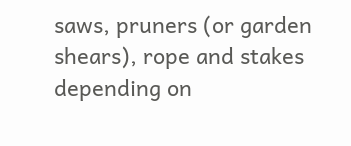saws, pruners (or garden shears), rope and stakes depending on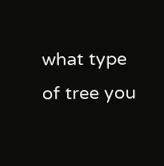what type of tree you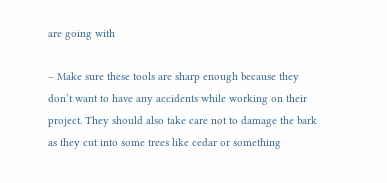are going with

– Make sure these tools are sharp enough because they don’t want to have any accidents while working on their project. They should also take care not to damage the bark as they cut into some trees like cedar or something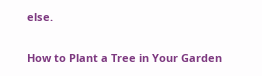else.

How to Plant a Tree in Your Garden